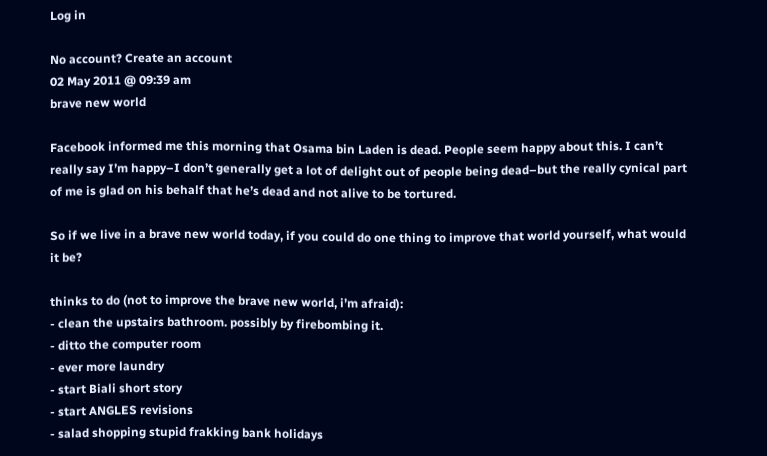Log in

No account? Create an account
02 May 2011 @ 09:39 am
brave new world

Facebook informed me this morning that Osama bin Laden is dead. People seem happy about this. I can’t really say I’m happy–I don’t generally get a lot of delight out of people being dead–but the really cynical part of me is glad on his behalf that he’s dead and not alive to be tortured.

So if we live in a brave new world today, if you could do one thing to improve that world yourself, what would it be?

thinks to do (not to improve the brave new world, i’m afraid):
- clean the upstairs bathroom. possibly by firebombing it.
- ditto the computer room
- ever more laundry
- start Biali short story
- start ANGLES revisions
- salad shopping stupid frakking bank holidays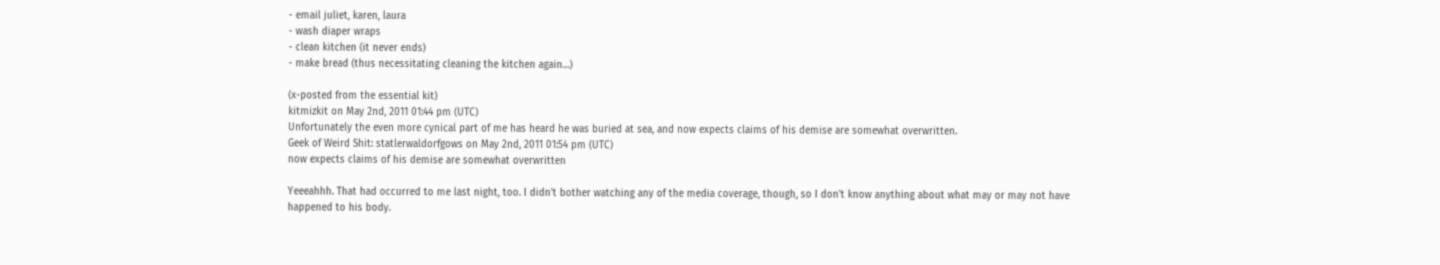- email juliet, karen, laura
- wash diaper wraps
- clean kitchen (it never ends)
- make bread (thus necessitating cleaning the kitchen again…)

(x-posted from the essential kit)
kitmizkit on May 2nd, 2011 01:44 pm (UTC)
Unfortunately the even more cynical part of me has heard he was buried at sea, and now expects claims of his demise are somewhat overwritten.
Geek of Weird Shit: statlerwaldorfgows on May 2nd, 2011 01:54 pm (UTC)
now expects claims of his demise are somewhat overwritten

Yeeeahhh. That had occurred to me last night, too. I didn't bother watching any of the media coverage, though, so I don't know anything about what may or may not have happened to his body.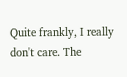Quite frankly, I really don't care. The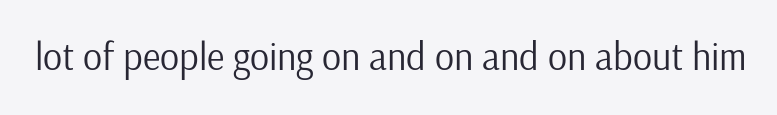lot of people going on and on and on about him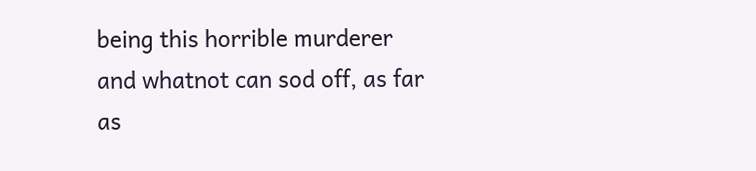being this horrible murderer and whatnot can sod off, as far as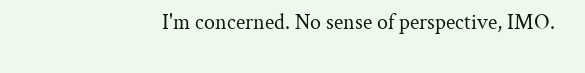I'm concerned. No sense of perspective, IMO.